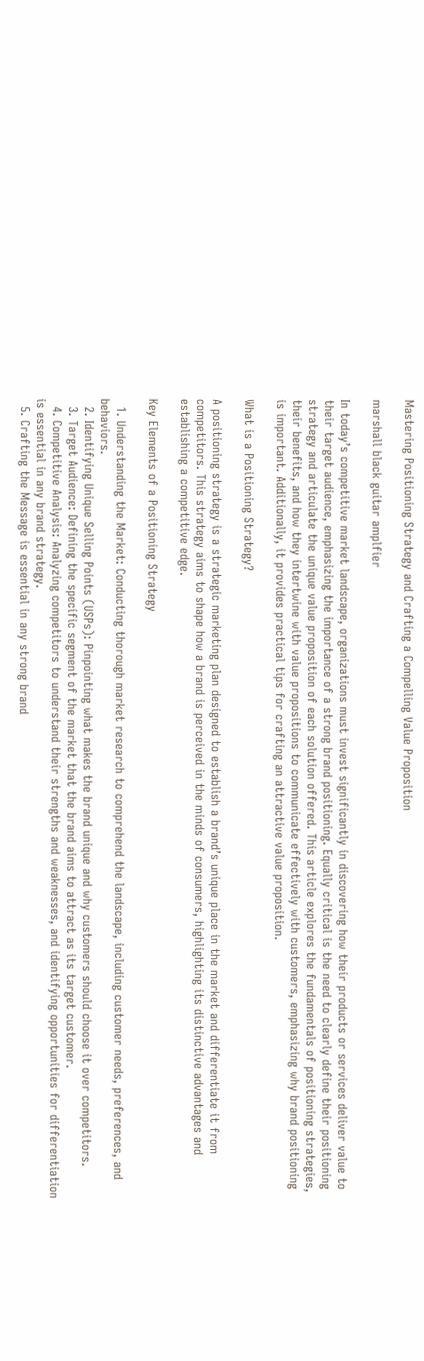Mastering Positioning Strategy and Crafting a Compelling Value Proposition

marshall black guitar amplfier

In today’s competitive market landscape, organizations must invest significantly in discovering how their products or services deliver value to their target audience, emphasizing the importance of a strong brand positioning. Equally critical is the need to clearly define their positioning strategy and articulate the unique value proposition of each solution offered. This article explores the fundamentals of positioning strategies, their benefits, and how they intertwine with value propositions to communicate effectively with customers, emphasizing why brand positioning is important. Additionally, it provides practical tips for crafting an attractive value proposition.

What is a Positioning Strategy?

A positioning strategy is a strategic marketing plan designed to establish a brand’s unique place in the market and differentiate it from competitors. This strategy aims to shape how a brand is perceived in the minds of consumers, highlighting its distinctive advantages and establishing a competitive edge.

Key Elements of a Positioning Strategy

  1. Understanding the Market: Conducting thorough market research to comprehend the landscape, including customer needs, preferences, and behaviors.
  2. Identifying Unique Selling Points (USPs): Pinpointing what makes the brand unique and why customers should choose it over competitors.
  3. Target Audience: Defining the specific segment of the market that the brand aims to attract as its target customer.
  4. Competitive Analysis: Analyzing competitors to understand their strengths and weaknesses, and identifying opportunities for differentiation is essential in any brand strategy.
  5. Crafting the Message is essential in any strong brand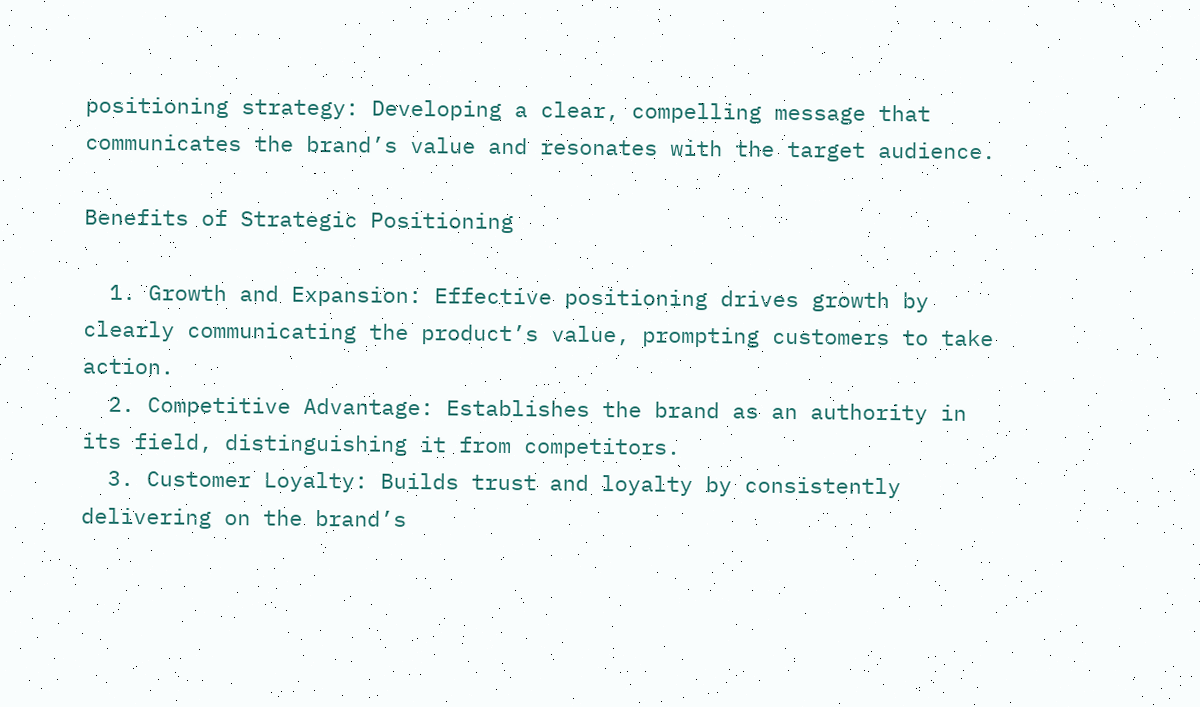positioning strategy: Developing a clear, compelling message that communicates the brand’s value and resonates with the target audience.

Benefits of Strategic Positioning

  1. Growth and Expansion: Effective positioning drives growth by clearly communicating the product’s value, prompting customers to take action.
  2. Competitive Advantage: Establishes the brand as an authority in its field, distinguishing it from competitors.
  3. Customer Loyalty: Builds trust and loyalty by consistently delivering on the brand’s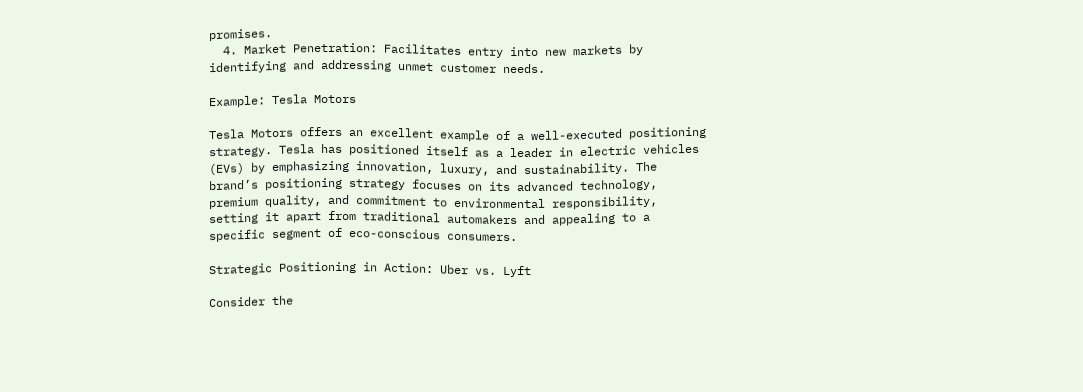promises.
  4. Market Penetration: Facilitates entry into new markets by identifying and addressing unmet customer needs.

Example: Tesla Motors

Tesla Motors offers an excellent example of a well-executed positioning strategy. Tesla has positioned itself as a leader in electric vehicles (EVs) by emphasizing innovation, luxury, and sustainability. The brand’s positioning strategy focuses on its advanced technology, premium quality, and commitment to environmental responsibility, setting it apart from traditional automakers and appealing to a specific segment of eco-conscious consumers.

Strategic Positioning in Action: Uber vs. Lyft

Consider the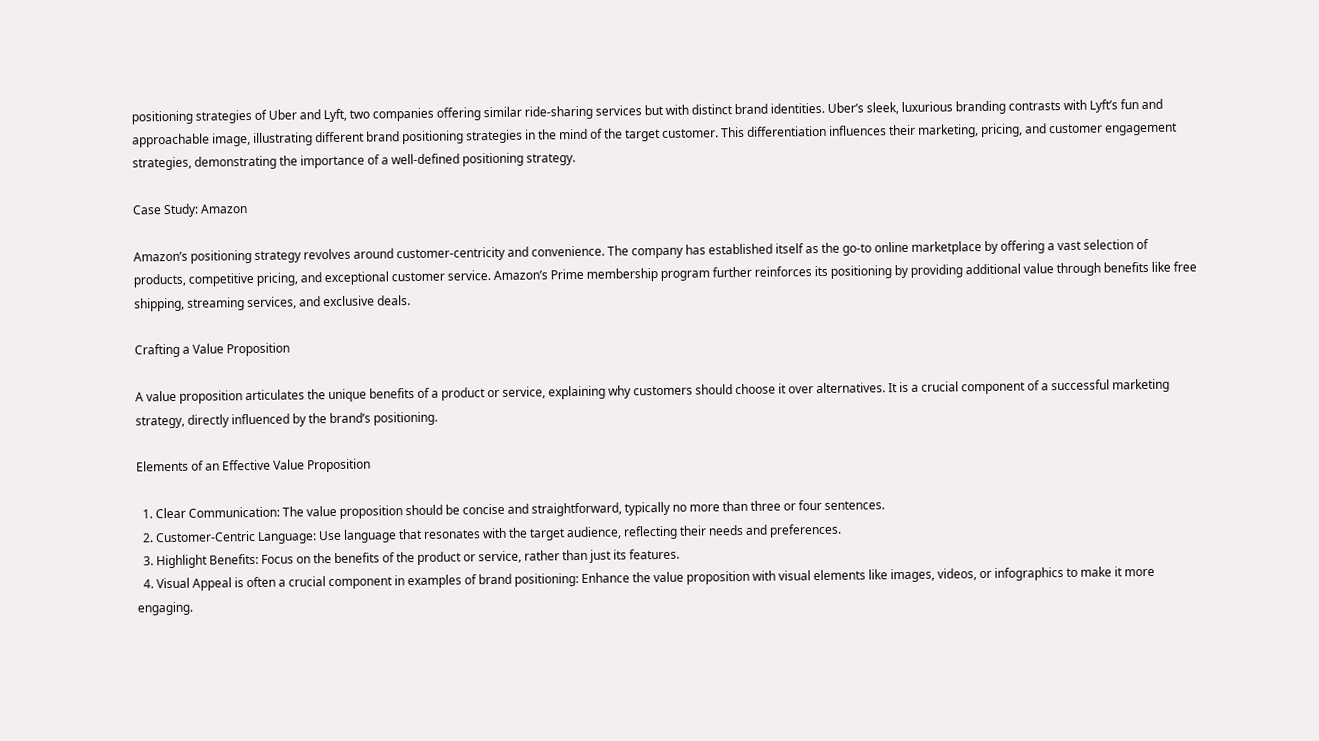positioning strategies of Uber and Lyft, two companies offering similar ride-sharing services but with distinct brand identities. Uber’s sleek, luxurious branding contrasts with Lyft’s fun and approachable image, illustrating different brand positioning strategies in the mind of the target customer. This differentiation influences their marketing, pricing, and customer engagement strategies, demonstrating the importance of a well-defined positioning strategy.

Case Study: Amazon

Amazon’s positioning strategy revolves around customer-centricity and convenience. The company has established itself as the go-to online marketplace by offering a vast selection of products, competitive pricing, and exceptional customer service. Amazon’s Prime membership program further reinforces its positioning by providing additional value through benefits like free shipping, streaming services, and exclusive deals.

Crafting a Value Proposition

A value proposition articulates the unique benefits of a product or service, explaining why customers should choose it over alternatives. It is a crucial component of a successful marketing strategy, directly influenced by the brand’s positioning.

Elements of an Effective Value Proposition

  1. Clear Communication: The value proposition should be concise and straightforward, typically no more than three or four sentences.
  2. Customer-Centric Language: Use language that resonates with the target audience, reflecting their needs and preferences.
  3. Highlight Benefits: Focus on the benefits of the product or service, rather than just its features.
  4. Visual Appeal is often a crucial component in examples of brand positioning: Enhance the value proposition with visual elements like images, videos, or infographics to make it more engaging.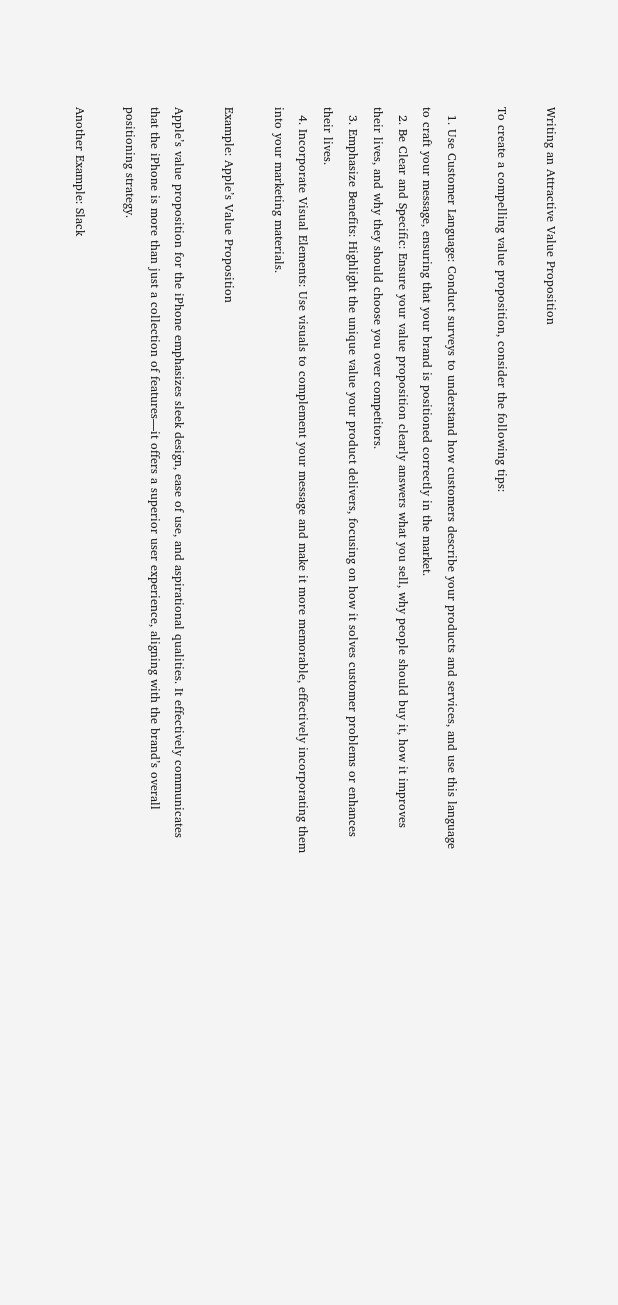Writing an Attractive Value Proposition

To create a compelling value proposition, consider the following tips:

  1. Use Customer Language: Conduct surveys to understand how customers describe your products and services, and use this language to craft your message, ensuring that your brand is positioned correctly in the market.
  2. Be Clear and Specific: Ensure your value proposition clearly answers what you sell, why people should buy it, how it improves their lives, and why they should choose you over competitors.
  3. Emphasize Benefits: Highlight the unique value your product delivers, focusing on how it solves customer problems or enhances their lives.
  4. Incorporate Visual Elements: Use visuals to complement your message and make it more memorable, effectively incorporating them into your marketing materials.

Example: Apple’s Value Proposition

Apple’s value proposition for the iPhone emphasizes sleek design, ease of use, and aspirational qualities. It effectively communicates that the iPhone is more than just a collection of features—it offers a superior user experience, aligning with the brand’s overall positioning strategy.

Another Example: Slack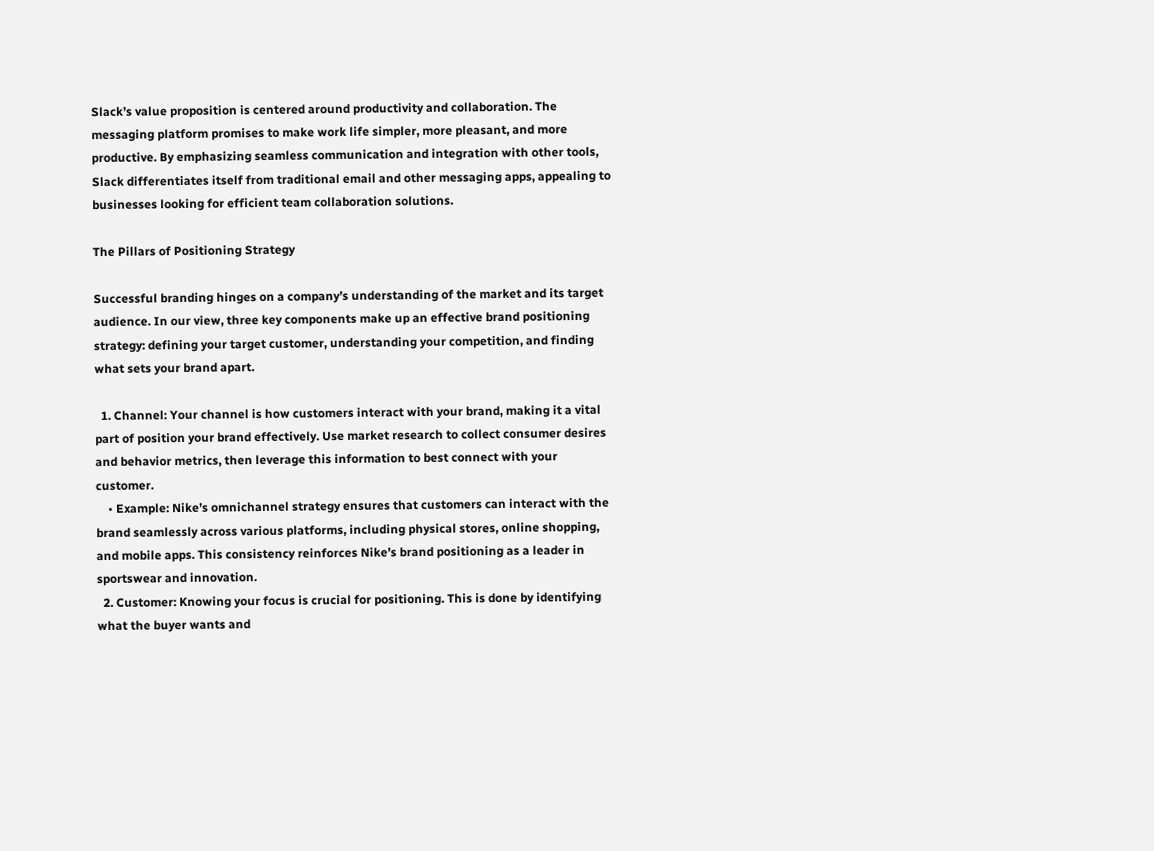Slack’s value proposition is centered around productivity and collaboration. The messaging platform promises to make work life simpler, more pleasant, and more productive. By emphasizing seamless communication and integration with other tools, Slack differentiates itself from traditional email and other messaging apps, appealing to businesses looking for efficient team collaboration solutions.

The Pillars of Positioning Strategy

Successful branding hinges on a company’s understanding of the market and its target audience. In our view, three key components make up an effective brand positioning strategy: defining your target customer, understanding your competition, and finding what sets your brand apart.

  1. Channel: Your channel is how customers interact with your brand, making it a vital part of position your brand effectively. Use market research to collect consumer desires and behavior metrics, then leverage this information to best connect with your customer.
    • Example: Nike’s omnichannel strategy ensures that customers can interact with the brand seamlessly across various platforms, including physical stores, online shopping, and mobile apps. This consistency reinforces Nike’s brand positioning as a leader in sportswear and innovation.
  2. Customer: Knowing your focus is crucial for positioning. This is done by identifying what the buyer wants and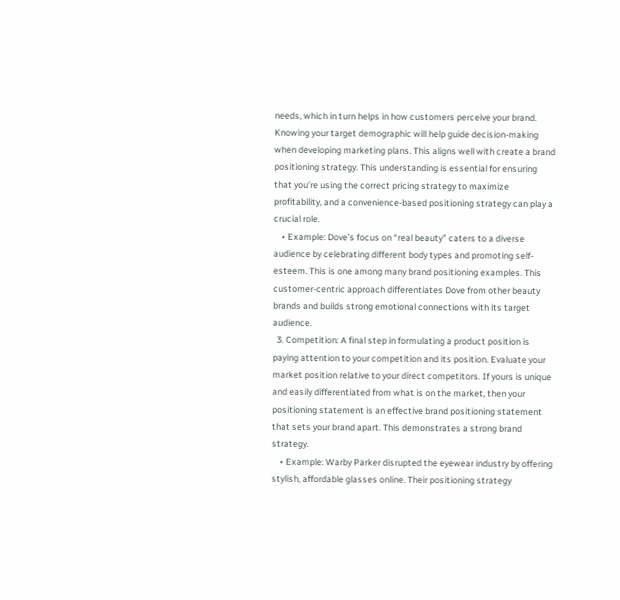needs, which in turn helps in how customers perceive your brand. Knowing your target demographic will help guide decision-making when developing marketing plans. This aligns well with create a brand positioning strategy. This understanding is essential for ensuring that you’re using the correct pricing strategy to maximize profitability, and a convenience-based positioning strategy can play a crucial role.
    • Example: Dove’s focus on “real beauty” caters to a diverse audience by celebrating different body types and promoting self-esteem. This is one among many brand positioning examples. This customer-centric approach differentiates Dove from other beauty brands and builds strong emotional connections with its target audience.
  3. Competition: A final step in formulating a product position is paying attention to your competition and its position. Evaluate your market position relative to your direct competitors. If yours is unique and easily differentiated from what is on the market, then your positioning statement is an effective brand positioning statement that sets your brand apart. This demonstrates a strong brand strategy.
    • Example: Warby Parker disrupted the eyewear industry by offering stylish, affordable glasses online. Their positioning strategy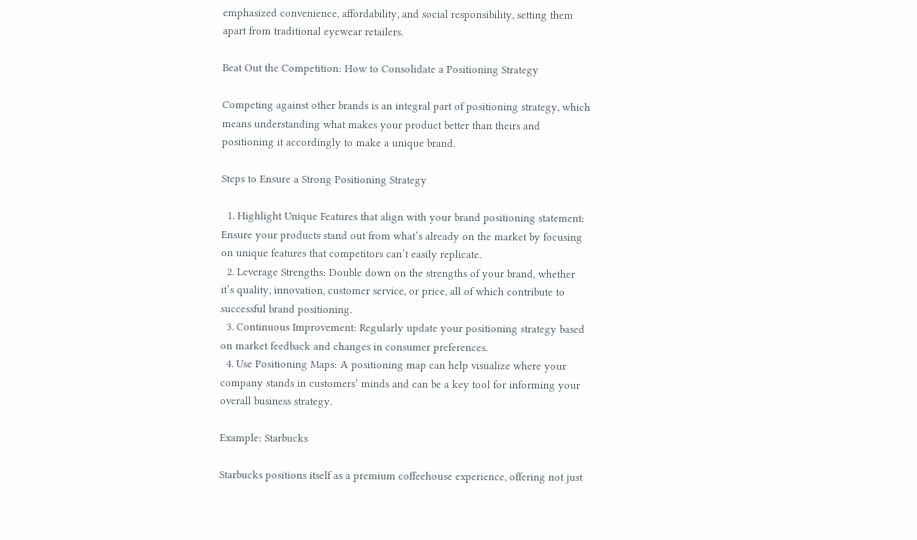emphasized convenience, affordability, and social responsibility, setting them apart from traditional eyewear retailers.

Beat Out the Competition: How to Consolidate a Positioning Strategy

Competing against other brands is an integral part of positioning strategy, which means understanding what makes your product better than theirs and positioning it accordingly to make a unique brand.

Steps to Ensure a Strong Positioning Strategy

  1. Highlight Unique Features that align with your brand positioning statement: Ensure your products stand out from what’s already on the market by focusing on unique features that competitors can’t easily replicate.
  2. Leverage Strengths: Double down on the strengths of your brand, whether it’s quality, innovation, customer service, or price, all of which contribute to successful brand positioning.
  3. Continuous Improvement: Regularly update your positioning strategy based on market feedback and changes in consumer preferences.
  4. Use Positioning Maps: A positioning map can help visualize where your company stands in customers’ minds and can be a key tool for informing your overall business strategy.

Example: Starbucks

Starbucks positions itself as a premium coffeehouse experience, offering not just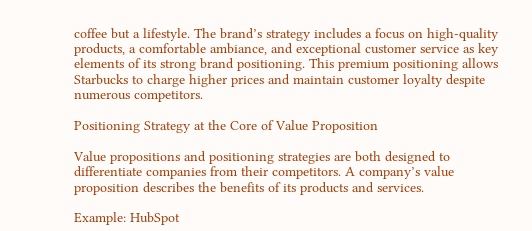coffee but a lifestyle. The brand’s strategy includes a focus on high-quality products, a comfortable ambiance, and exceptional customer service as key elements of its strong brand positioning. This premium positioning allows Starbucks to charge higher prices and maintain customer loyalty despite numerous competitors.

Positioning Strategy at the Core of Value Proposition

Value propositions and positioning strategies are both designed to differentiate companies from their competitors. A company’s value proposition describes the benefits of its products and services.

Example: HubSpot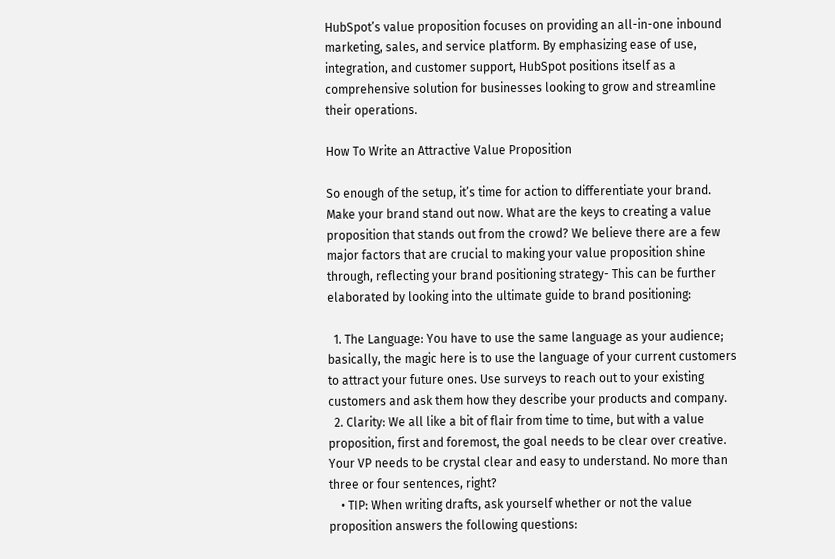HubSpot’s value proposition focuses on providing an all-in-one inbound marketing, sales, and service platform. By emphasizing ease of use, integration, and customer support, HubSpot positions itself as a comprehensive solution for businesses looking to grow and streamline their operations.

How To Write an Attractive Value Proposition

So enough of the setup, it’s time for action to differentiate your brand. Make your brand stand out now. What are the keys to creating a value proposition that stands out from the crowd? We believe there are a few major factors that are crucial to making your value proposition shine through, reflecting your brand positioning strategy- This can be further elaborated by looking into the ultimate guide to brand positioning:

  1. The Language: You have to use the same language as your audience; basically, the magic here is to use the language of your current customers to attract your future ones. Use surveys to reach out to your existing customers and ask them how they describe your products and company.
  2. Clarity: We all like a bit of flair from time to time, but with a value proposition, first and foremost, the goal needs to be clear over creative. Your VP needs to be crystal clear and easy to understand. No more than three or four sentences, right?
    • TIP: When writing drafts, ask yourself whether or not the value proposition answers the following questions: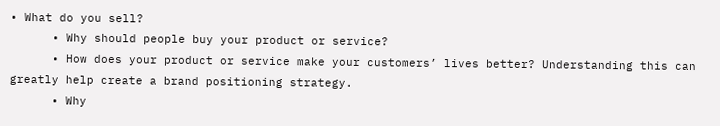• What do you sell?
      • Why should people buy your product or service?
      • How does your product or service make your customers’ lives better? Understanding this can greatly help create a brand positioning strategy.
      • Why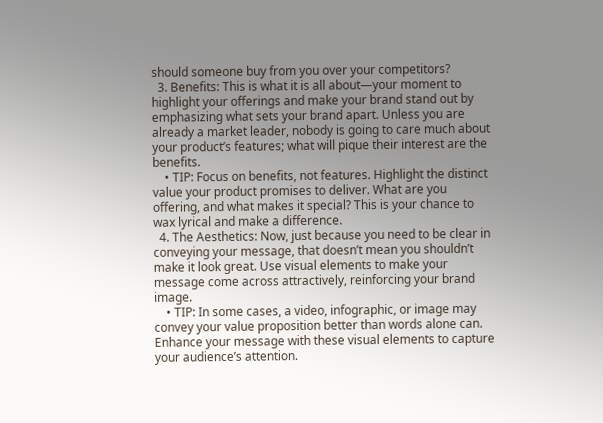should someone buy from you over your competitors?
  3. Benefits: This is what it is all about—your moment to highlight your offerings and make your brand stand out by emphasizing what sets your brand apart. Unless you are already a market leader, nobody is going to care much about your product’s features; what will pique their interest are the benefits.
    • TIP: Focus on benefits, not features. Highlight the distinct value your product promises to deliver. What are you offering, and what makes it special? This is your chance to wax lyrical and make a difference.
  4. The Aesthetics: Now, just because you need to be clear in conveying your message, that doesn’t mean you shouldn’t make it look great. Use visual elements to make your message come across attractively, reinforcing your brand image.
    • TIP: In some cases, a video, infographic, or image may convey your value proposition better than words alone can. Enhance your message with these visual elements to capture your audience’s attention.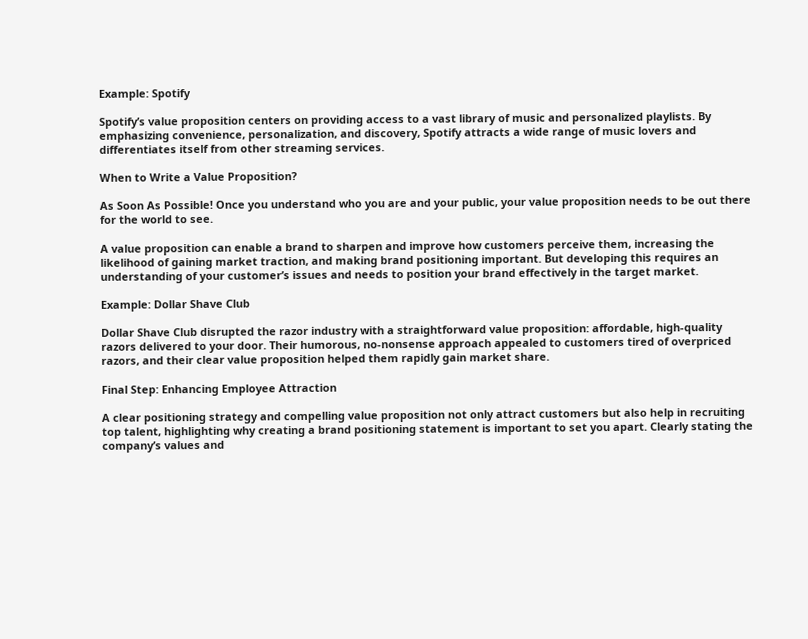Example: Spotify

Spotify’s value proposition centers on providing access to a vast library of music and personalized playlists. By emphasizing convenience, personalization, and discovery, Spotify attracts a wide range of music lovers and differentiates itself from other streaming services.

When to Write a Value Proposition?

As Soon As Possible! Once you understand who you are and your public, your value proposition needs to be out there for the world to see.

A value proposition can enable a brand to sharpen and improve how customers perceive them, increasing the likelihood of gaining market traction, and making brand positioning important. But developing this requires an understanding of your customer’s issues and needs to position your brand effectively in the target market.

Example: Dollar Shave Club

Dollar Shave Club disrupted the razor industry with a straightforward value proposition: affordable, high-quality razors delivered to your door. Their humorous, no-nonsense approach appealed to customers tired of overpriced razors, and their clear value proposition helped them rapidly gain market share.

Final Step: Enhancing Employee Attraction

A clear positioning strategy and compelling value proposition not only attract customers but also help in recruiting top talent, highlighting why creating a brand positioning statement is important to set you apart. Clearly stating the company’s values and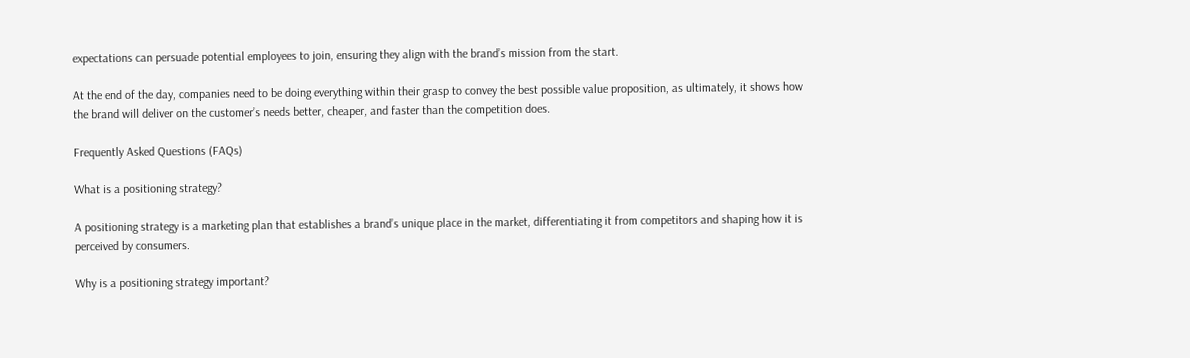expectations can persuade potential employees to join, ensuring they align with the brand’s mission from the start.

At the end of the day, companies need to be doing everything within their grasp to convey the best possible value proposition, as ultimately, it shows how the brand will deliver on the customer’s needs better, cheaper, and faster than the competition does.

Frequently Asked Questions (FAQs)

What is a positioning strategy?

A positioning strategy is a marketing plan that establishes a brand’s unique place in the market, differentiating it from competitors and shaping how it is perceived by consumers.

Why is a positioning strategy important?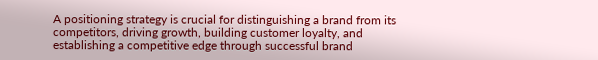A positioning strategy is crucial for distinguishing a brand from its competitors, driving growth, building customer loyalty, and establishing a competitive edge through successful brand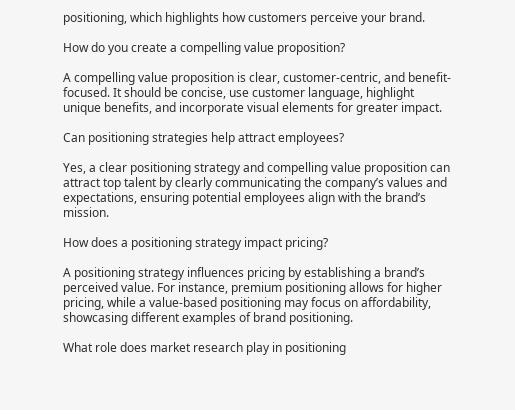positioning, which highlights how customers perceive your brand.

How do you create a compelling value proposition?

A compelling value proposition is clear, customer-centric, and benefit-focused. It should be concise, use customer language, highlight unique benefits, and incorporate visual elements for greater impact.

Can positioning strategies help attract employees?

Yes, a clear positioning strategy and compelling value proposition can attract top talent by clearly communicating the company’s values and expectations, ensuring potential employees align with the brand’s mission.

How does a positioning strategy impact pricing?

A positioning strategy influences pricing by establishing a brand’s perceived value. For instance, premium positioning allows for higher pricing, while a value-based positioning may focus on affordability, showcasing different examples of brand positioning.

What role does market research play in positioning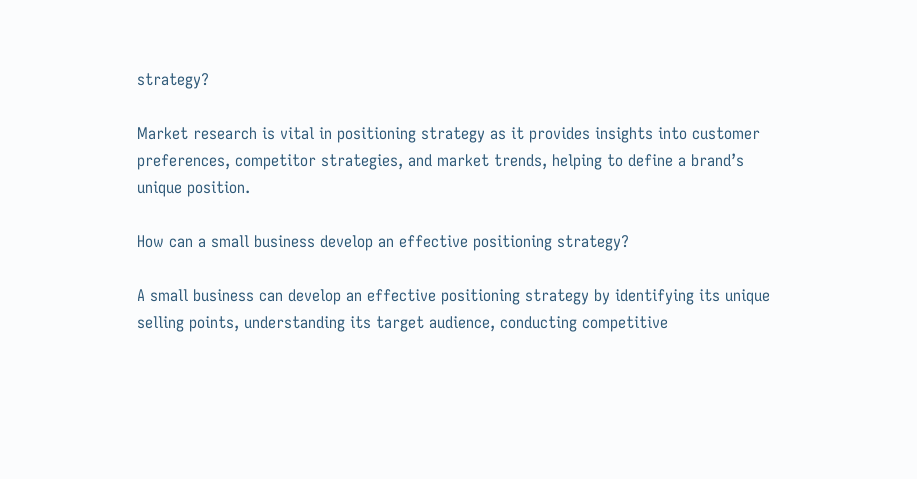strategy?

Market research is vital in positioning strategy as it provides insights into customer preferences, competitor strategies, and market trends, helping to define a brand’s unique position.

How can a small business develop an effective positioning strategy?

A small business can develop an effective positioning strategy by identifying its unique selling points, understanding its target audience, conducting competitive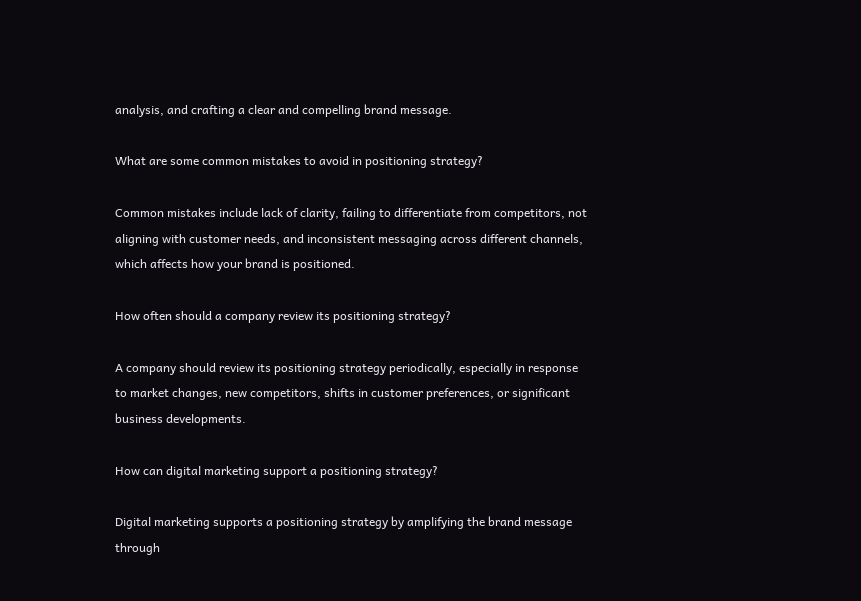analysis, and crafting a clear and compelling brand message.

What are some common mistakes to avoid in positioning strategy?

Common mistakes include lack of clarity, failing to differentiate from competitors, not aligning with customer needs, and inconsistent messaging across different channels, which affects how your brand is positioned.

How often should a company review its positioning strategy?

A company should review its positioning strategy periodically, especially in response to market changes, new competitors, shifts in customer preferences, or significant business developments.

How can digital marketing support a positioning strategy?

Digital marketing supports a positioning strategy by amplifying the brand message through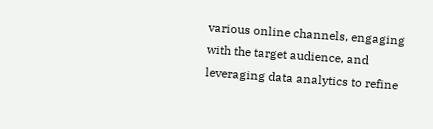various online channels, engaging with the target audience, and leveraging data analytics to refine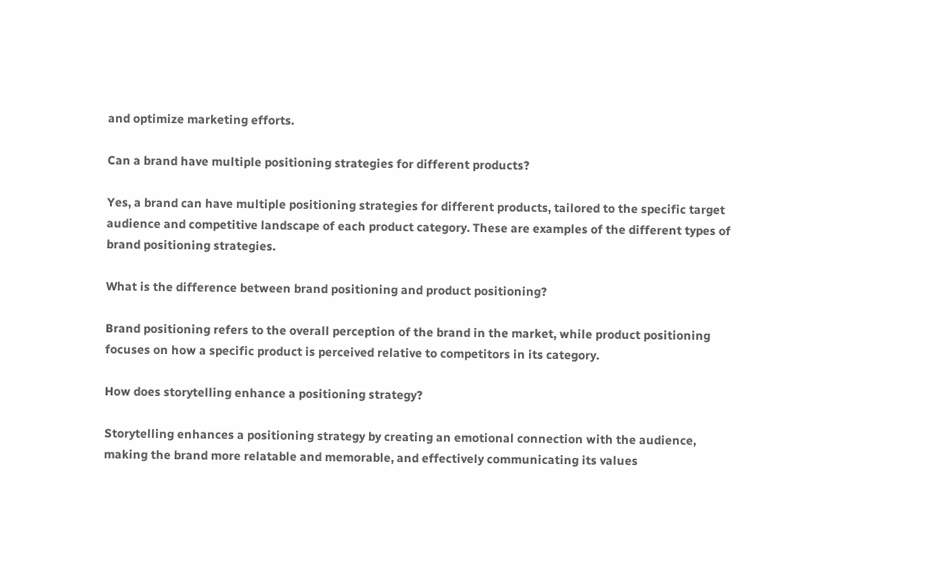and optimize marketing efforts.

Can a brand have multiple positioning strategies for different products?

Yes, a brand can have multiple positioning strategies for different products, tailored to the specific target audience and competitive landscape of each product category. These are examples of the different types of brand positioning strategies.

What is the difference between brand positioning and product positioning?

Brand positioning refers to the overall perception of the brand in the market, while product positioning focuses on how a specific product is perceived relative to competitors in its category.

How does storytelling enhance a positioning strategy?

Storytelling enhances a positioning strategy by creating an emotional connection with the audience, making the brand more relatable and memorable, and effectively communicating its values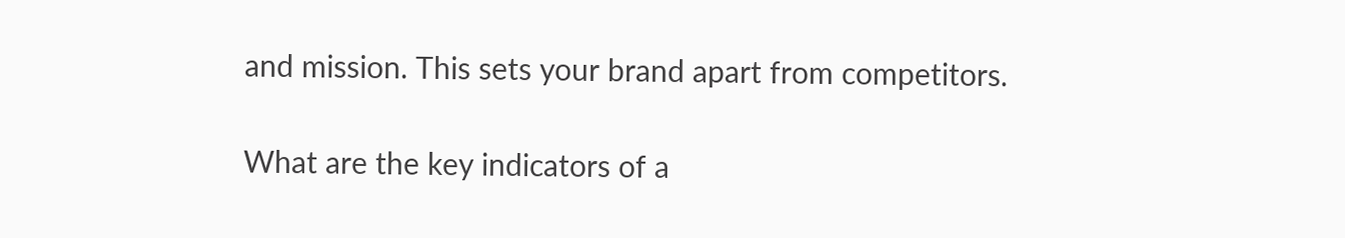and mission. This sets your brand apart from competitors.

What are the key indicators of a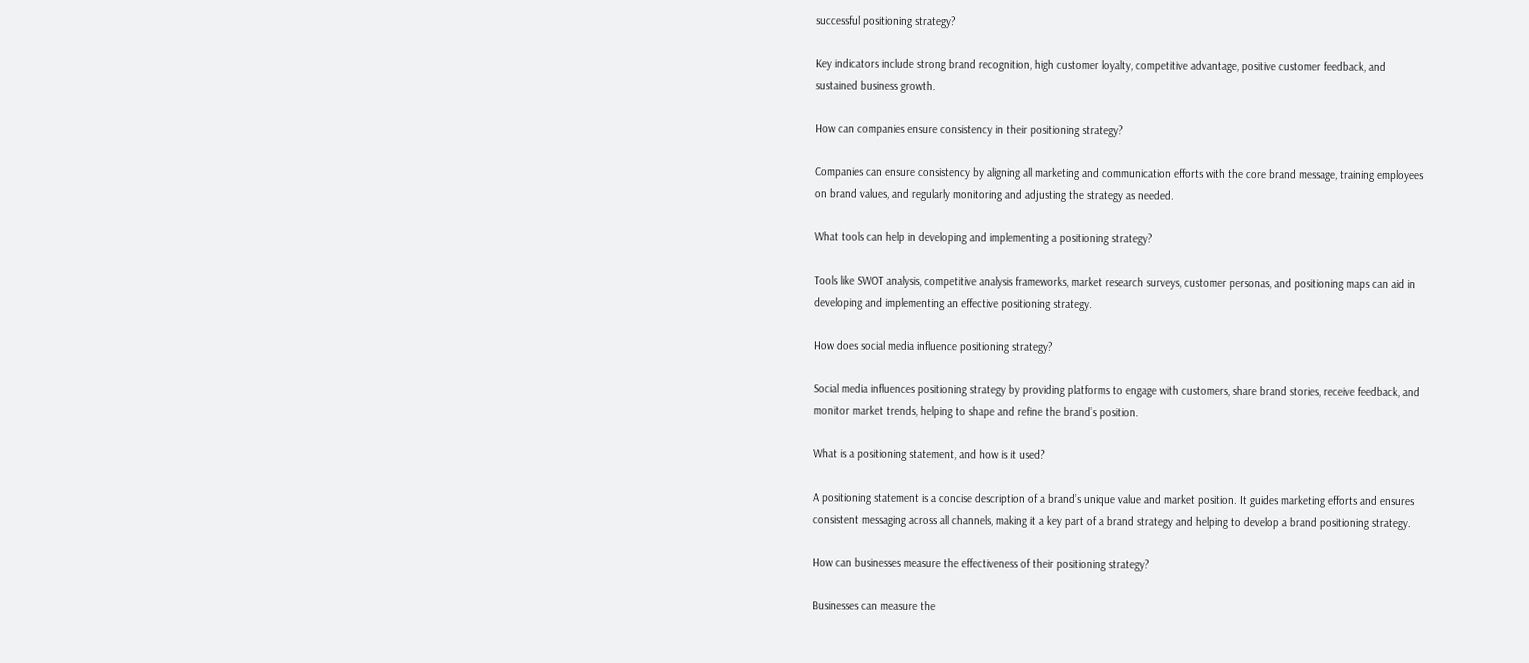successful positioning strategy?

Key indicators include strong brand recognition, high customer loyalty, competitive advantage, positive customer feedback, and sustained business growth.

How can companies ensure consistency in their positioning strategy?

Companies can ensure consistency by aligning all marketing and communication efforts with the core brand message, training employees on brand values, and regularly monitoring and adjusting the strategy as needed.

What tools can help in developing and implementing a positioning strategy?

Tools like SWOT analysis, competitive analysis frameworks, market research surveys, customer personas, and positioning maps can aid in developing and implementing an effective positioning strategy.

How does social media influence positioning strategy?

Social media influences positioning strategy by providing platforms to engage with customers, share brand stories, receive feedback, and monitor market trends, helping to shape and refine the brand’s position.

What is a positioning statement, and how is it used?

A positioning statement is a concise description of a brand’s unique value and market position. It guides marketing efforts and ensures consistent messaging across all channels, making it a key part of a brand strategy and helping to develop a brand positioning strategy.

How can businesses measure the effectiveness of their positioning strategy?

Businesses can measure the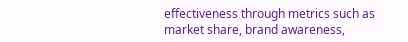effectiveness through metrics such as market share, brand awareness,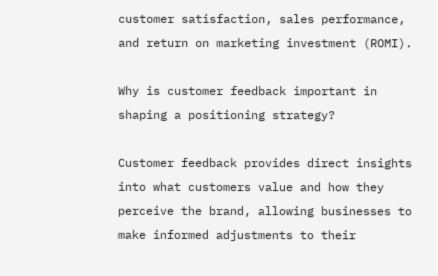customer satisfaction, sales performance, and return on marketing investment (ROMI).

Why is customer feedback important in shaping a positioning strategy?

Customer feedback provides direct insights into what customers value and how they perceive the brand, allowing businesses to make informed adjustments to their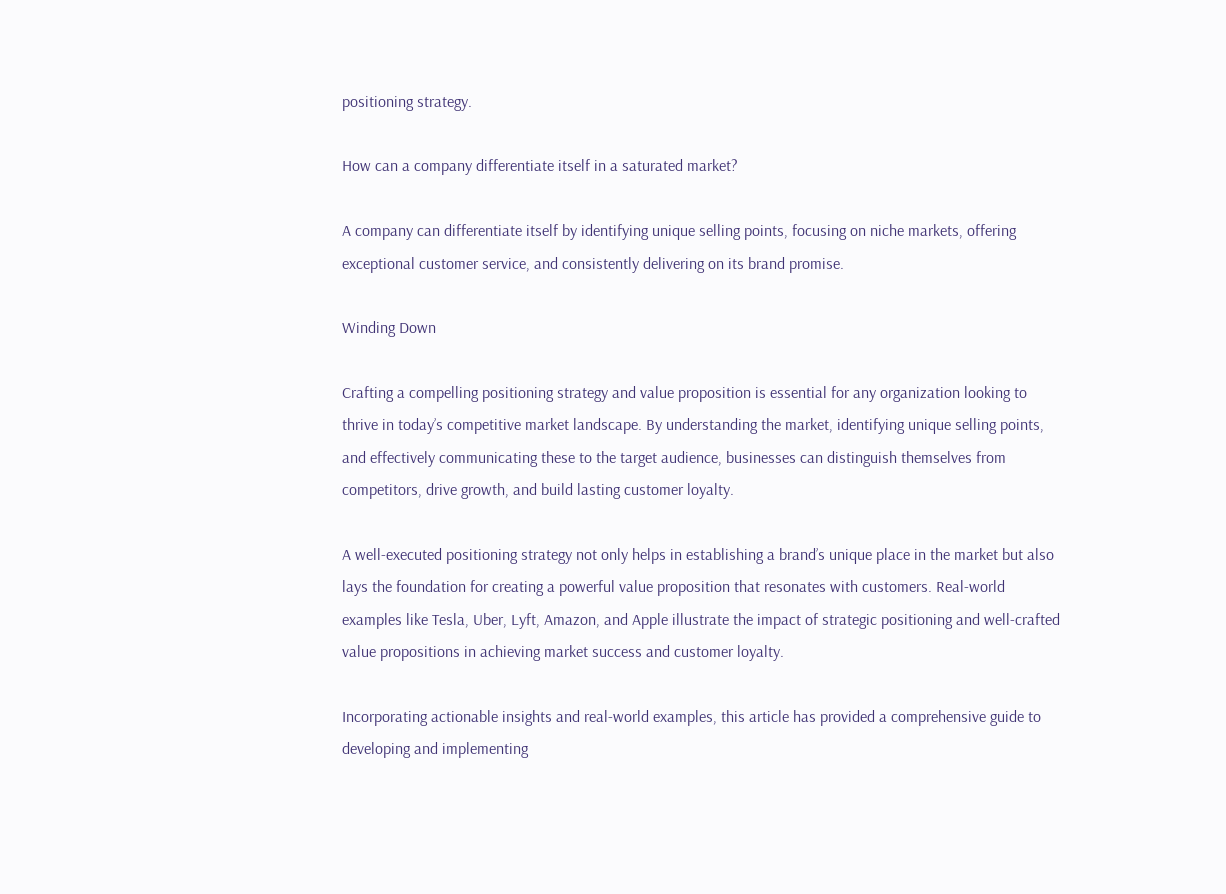positioning strategy.

How can a company differentiate itself in a saturated market?

A company can differentiate itself by identifying unique selling points, focusing on niche markets, offering exceptional customer service, and consistently delivering on its brand promise.

Winding Down

Crafting a compelling positioning strategy and value proposition is essential for any organization looking to thrive in today’s competitive market landscape. By understanding the market, identifying unique selling points, and effectively communicating these to the target audience, businesses can distinguish themselves from competitors, drive growth, and build lasting customer loyalty.

A well-executed positioning strategy not only helps in establishing a brand’s unique place in the market but also lays the foundation for creating a powerful value proposition that resonates with customers. Real-world examples like Tesla, Uber, Lyft, Amazon, and Apple illustrate the impact of strategic positioning and well-crafted value propositions in achieving market success and customer loyalty.

Incorporating actionable insights and real-world examples, this article has provided a comprehensive guide to developing and implementing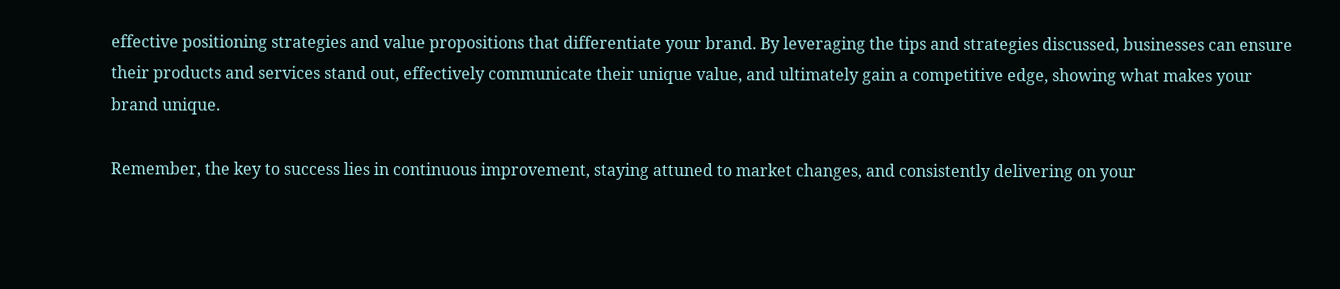effective positioning strategies and value propositions that differentiate your brand. By leveraging the tips and strategies discussed, businesses can ensure their products and services stand out, effectively communicate their unique value, and ultimately gain a competitive edge, showing what makes your brand unique.

Remember, the key to success lies in continuous improvement, staying attuned to market changes, and consistently delivering on your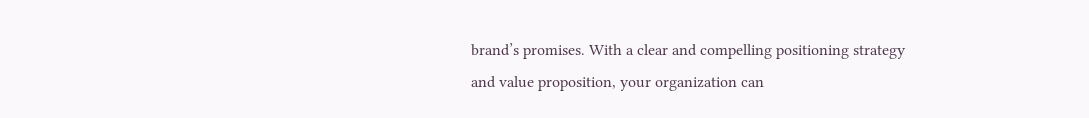brand’s promises. With a clear and compelling positioning strategy and value proposition, your organization can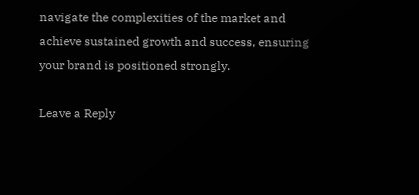navigate the complexities of the market and achieve sustained growth and success, ensuring your brand is positioned strongly.

Leave a Reply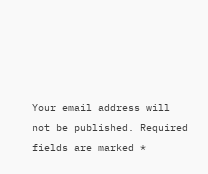Your email address will not be published. Required fields are marked *